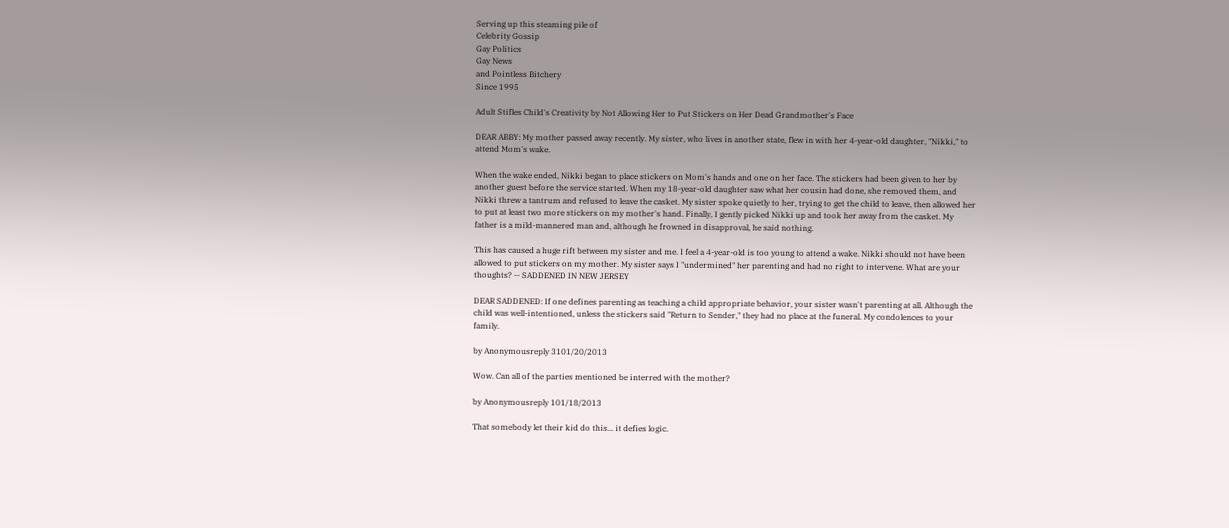Serving up this steaming pile of
Celebrity Gossip
Gay Politics
Gay News
and Pointless Bitchery
Since 1995

Adult Stifles Child's Creativity by Not Allowing Her to Put Stickers on Her Dead Grandmother's Face

DEAR ABBY: My mother passed away recently. My sister, who lives in another state, flew in with her 4-year-old daughter, "Nikki," to attend Mom's wake.

When the wake ended, Nikki began to place stickers on Mom's hands and one on her face. The stickers had been given to her by another guest before the service started. When my 18-year-old daughter saw what her cousin had done, she removed them, and Nikki threw a tantrum and refused to leave the casket. My sister spoke quietly to her, trying to get the child to leave, then allowed her to put at least two more stickers on my mother's hand. Finally, I gently picked Nikki up and took her away from the casket. My father is a mild-mannered man and, although he frowned in disapproval, he said nothing.

This has caused a huge rift between my sister and me. I feel a 4-year-old is too young to attend a wake. Nikki should not have been allowed to put stickers on my mother. My sister says I "undermined" her parenting and had no right to intervene. What are your thoughts? -- SADDENED IN NEW JERSEY

DEAR SADDENED: If one defines parenting as teaching a child appropriate behavior, your sister wasn't parenting at all. Although the child was well-intentioned, unless the stickers said "Return to Sender," they had no place at the funeral. My condolences to your family.

by Anonymousreply 3101/20/2013

Wow. Can all of the parties mentioned be interred with the mother?

by Anonymousreply 101/18/2013

That somebody let their kid do this... it defies logic.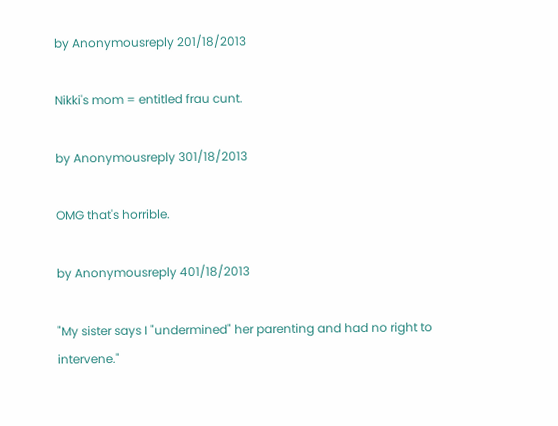by Anonymousreply 201/18/2013

Nikki's mom = entitled frau cunt.

by Anonymousreply 301/18/2013

OMG that's horrible.

by Anonymousreply 401/18/2013

"My sister says I "undermined" her parenting and had no right to intervene."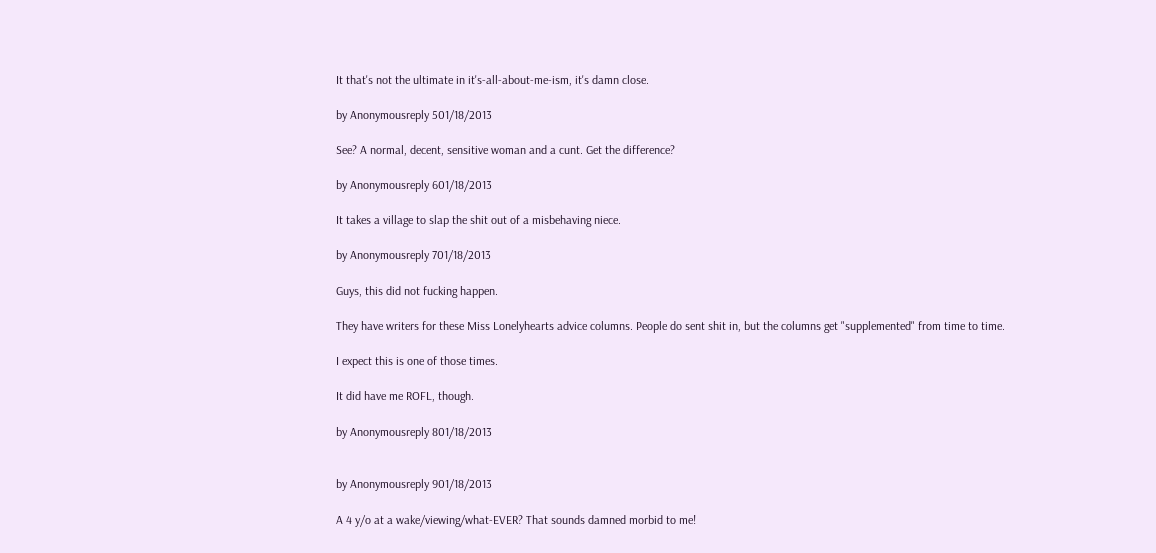It that's not the ultimate in it's-all-about-me-ism, it's damn close.

by Anonymousreply 501/18/2013

See? A normal, decent, sensitive woman and a cunt. Get the difference?

by Anonymousreply 601/18/2013

It takes a village to slap the shit out of a misbehaving niece.

by Anonymousreply 701/18/2013

Guys, this did not fucking happen.

They have writers for these Miss Lonelyhearts advice columns. People do sent shit in, but the columns get "supplemented" from time to time.

I expect this is one of those times.

It did have me ROFL, though.

by Anonymousreply 801/18/2013


by Anonymousreply 901/18/2013

A 4 y/o at a wake/viewing/what-EVER? That sounds damned morbid to me!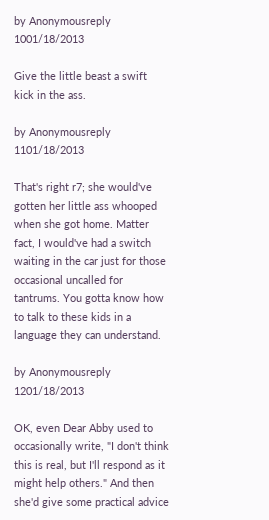by Anonymousreply 1001/18/2013

Give the little beast a swift kick in the ass.

by Anonymousreply 1101/18/2013

That's right r7; she would've gotten her little ass whooped when she got home. Matter fact, I would've had a switch waiting in the car just for those occasional uncalled for tantrums. You gotta know how to talk to these kids in a language they can understand.

by Anonymousreply 1201/18/2013

OK, even Dear Abby used to occasionally write, "I don't think this is real, but I'll respond as it might help others." And then she'd give some practical advice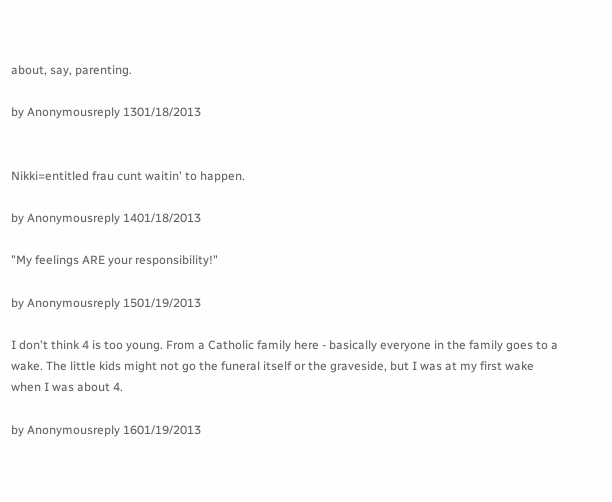about, say, parenting.

by Anonymousreply 1301/18/2013


Nikki=entitled frau cunt waitin' to happen.

by Anonymousreply 1401/18/2013

"My feelings ARE your responsibility!"

by Anonymousreply 1501/19/2013

I don't think 4 is too young. From a Catholic family here - basically everyone in the family goes to a wake. The little kids might not go the funeral itself or the graveside, but I was at my first wake when I was about 4.

by Anonymousreply 1601/19/2013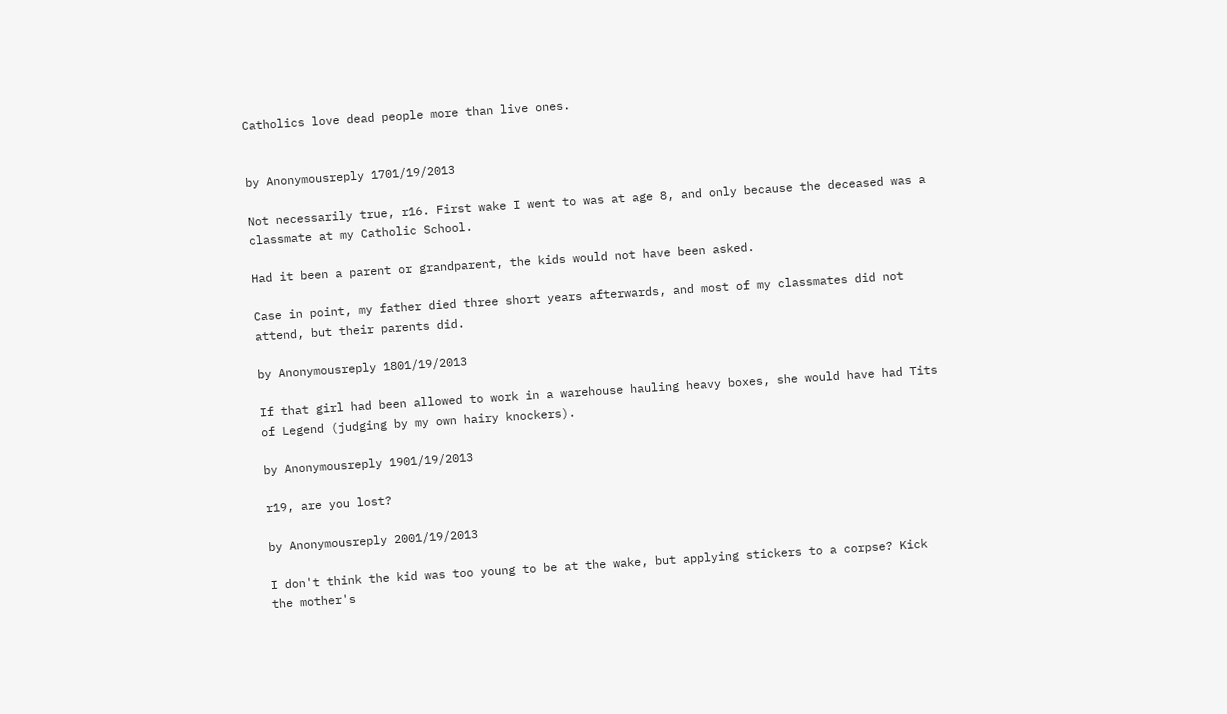Catholics love dead people more than live ones.


by Anonymousreply 1701/19/2013

Not necessarily true, r16. First wake I went to was at age 8, and only because the deceased was a classmate at my Catholic School.

Had it been a parent or grandparent, the kids would not have been asked.

Case in point, my father died three short years afterwards, and most of my classmates did not attend, but their parents did.

by Anonymousreply 1801/19/2013

If that girl had been allowed to work in a warehouse hauling heavy boxes, she would have had Tits of Legend (judging by my own hairy knockers).

by Anonymousreply 1901/19/2013

r19, are you lost?

by Anonymousreply 2001/19/2013

I don't think the kid was too young to be at the wake, but applying stickers to a corpse? Kick the mother's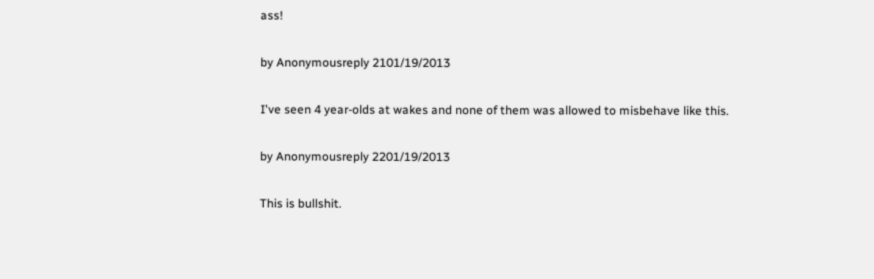ass!

by Anonymousreply 2101/19/2013

I've seen 4 year-olds at wakes and none of them was allowed to misbehave like this.

by Anonymousreply 2201/19/2013

This is bullshit.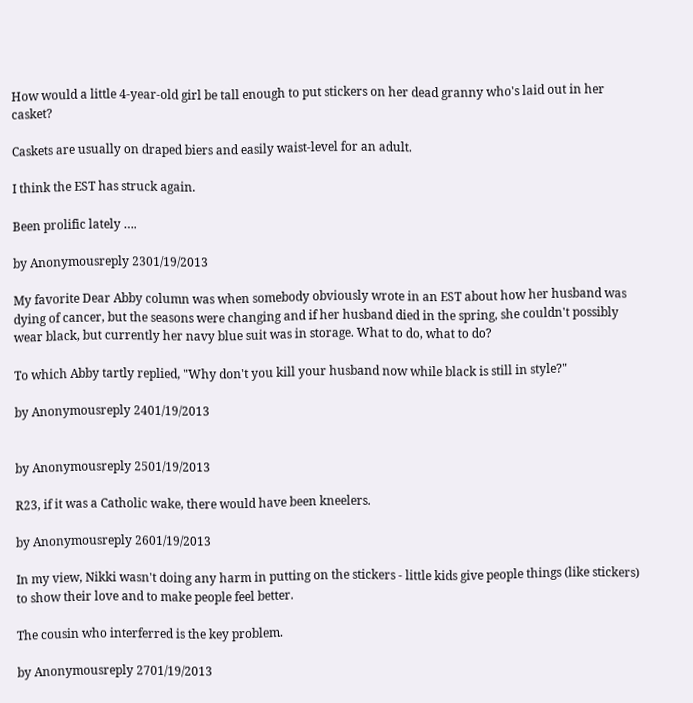How would a little 4-year-old girl be tall enough to put stickers on her dead granny who's laid out in her casket?

Caskets are usually on draped biers and easily waist-level for an adult.

I think the EST has struck again.

Been prolific lately ….

by Anonymousreply 2301/19/2013

My favorite Dear Abby column was when somebody obviously wrote in an EST about how her husband was dying of cancer, but the seasons were changing and if her husband died in the spring, she couldn't possibly wear black, but currently her navy blue suit was in storage. What to do, what to do?

To which Abby tartly replied, "Why don't you kill your husband now while black is still in style?"

by Anonymousreply 2401/19/2013


by Anonymousreply 2501/19/2013

R23, if it was a Catholic wake, there would have been kneelers.

by Anonymousreply 2601/19/2013

In my view, Nikki wasn't doing any harm in putting on the stickers - little kids give people things (like stickers) to show their love and to make people feel better.

The cousin who interferred is the key problem.

by Anonymousreply 2701/19/2013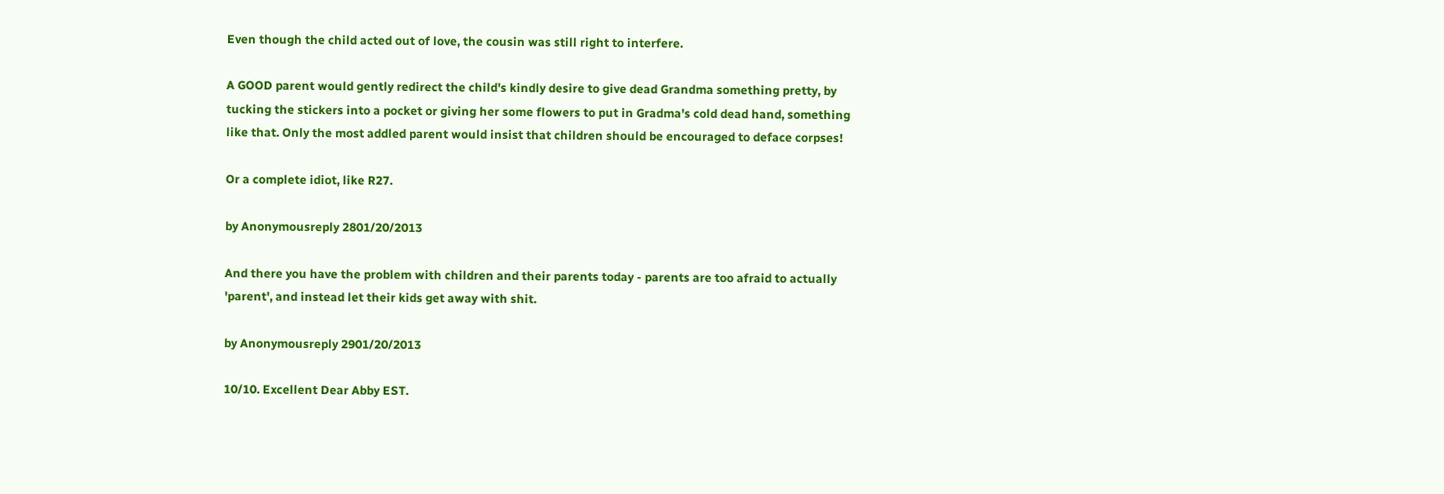Even though the child acted out of love, the cousin was still right to interfere.

A GOOD parent would gently redirect the child's kindly desire to give dead Grandma something pretty, by tucking the stickers into a pocket or giving her some flowers to put in Gradma's cold dead hand, something like that. Only the most addled parent would insist that children should be encouraged to deface corpses!

Or a complete idiot, like R27.

by Anonymousreply 2801/20/2013

And there you have the problem with children and their parents today - parents are too afraid to actually 'parent', and instead let their kids get away with shit.

by Anonymousreply 2901/20/2013

10/10. Excellent Dear Abby EST.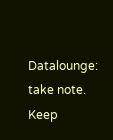Datalounge: take note. Keep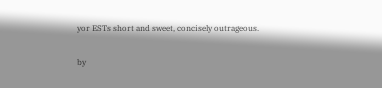yor ESTs short and sweet, concisely outrageous.

by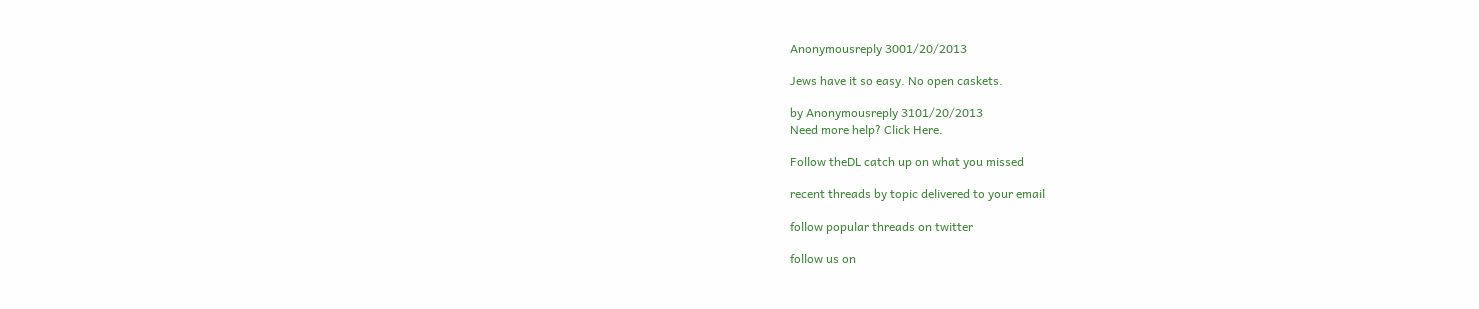Anonymousreply 3001/20/2013

Jews have it so easy. No open caskets.

by Anonymousreply 3101/20/2013
Need more help? Click Here.

Follow theDL catch up on what you missed

recent threads by topic delivered to your email

follow popular threads on twitter

follow us on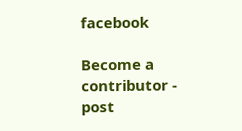facebook

Become a contributor - post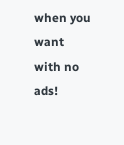when you want with no ads!